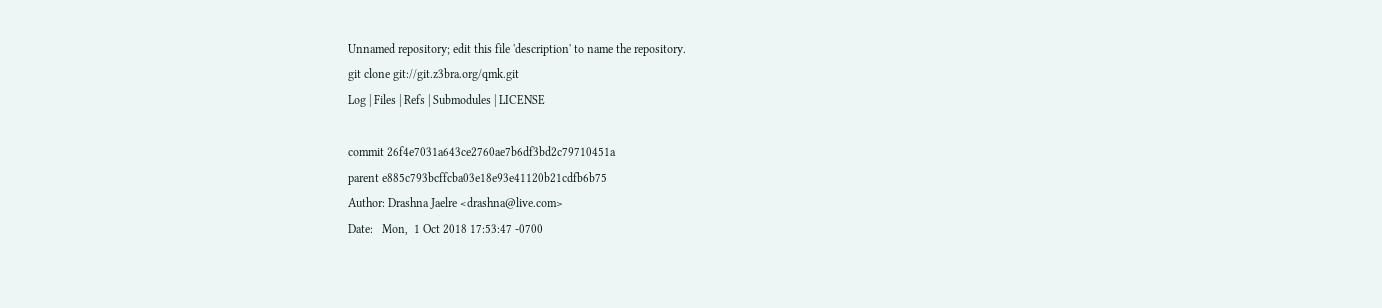Unnamed repository; edit this file 'description' to name the repository.
git clone git://git.z3bra.org/qmk.git
Log | Files | Refs | Submodules | LICENSE

commit 26f4e7031a643ce2760ae7b6df3bd2c79710451a
parent e885c793bcffcba03e18e93e41120b21cdfb6b75
Author: Drashna Jaelre <drashna@live.com>
Date:   Mon,  1 Oct 2018 17:53:47 -0700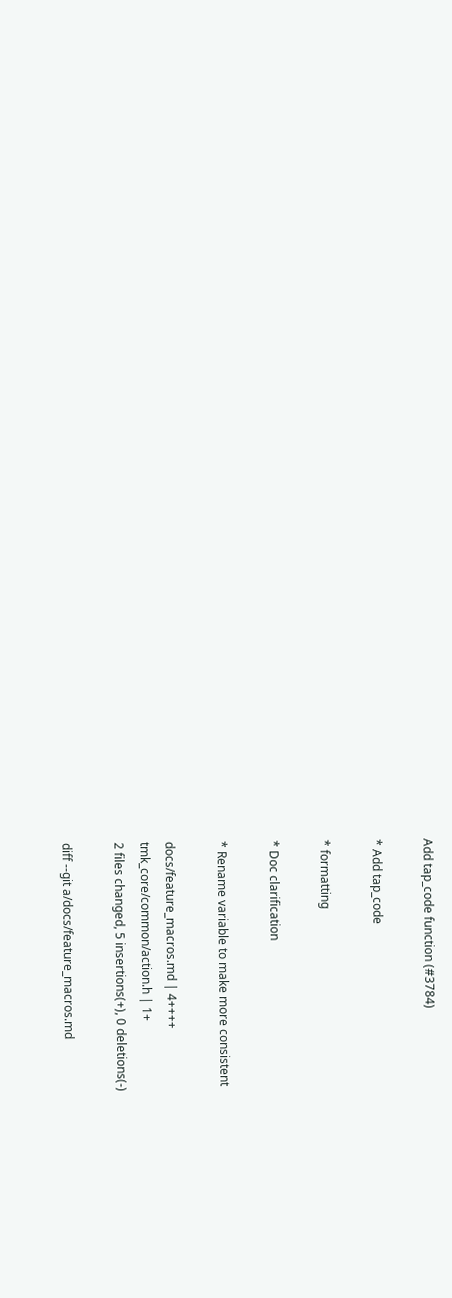Add tap_code function (#3784)

* Add tap_code

* formatting

* Doc clarification

* Rename variable to make more consistent

docs/feature_macros.md | 4++++
tmk_core/common/action.h | 1+
2 files changed, 5 insertions(+), 0 deletions(-)

diff --git a/docs/feature_macros.md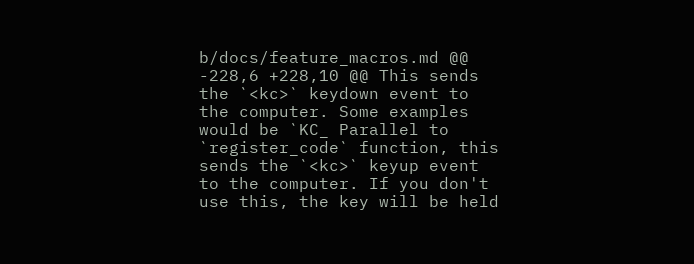b/docs/feature_macros.md @@ -228,6 +228,10 @@ This sends the `<kc>` keydown event to the computer. Some examples would be `KC_ Parallel to `register_code` function, this sends the `<kc>` keyup event to the computer. If you don't use this, the key will be held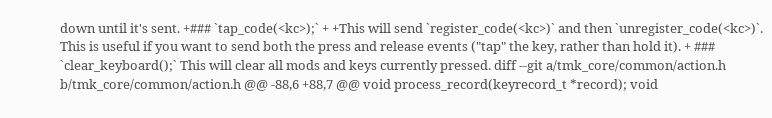down until it's sent. +### `tap_code(<kc>);` + +This will send `register_code(<kc>)` and then `unregister_code(<kc>)`. This is useful if you want to send both the press and release events ("tap" the key, rather than hold it). + ### `clear_keyboard();` This will clear all mods and keys currently pressed. diff --git a/tmk_core/common/action.h b/tmk_core/common/action.h @@ -88,6 +88,7 @@ void process_record(keyrecord_t *record); void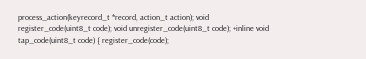process_action(keyrecord_t *record, action_t action); void register_code(uint8_t code); void unregister_code(uint8_t code); +inline void tap_code(uint8_t code) { register_code(code);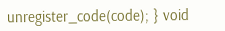unregister_code(code); } void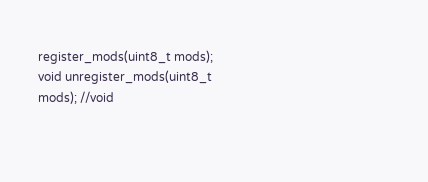register_mods(uint8_t mods); void unregister_mods(uint8_t mods); //void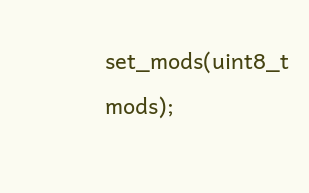set_mods(uint8_t mods);